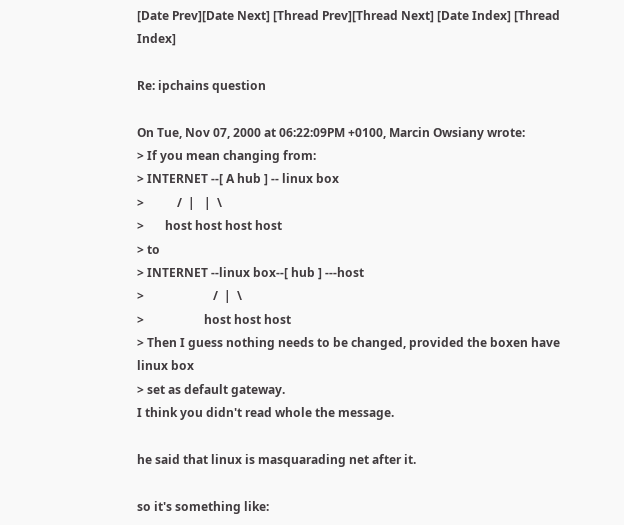[Date Prev][Date Next] [Thread Prev][Thread Next] [Date Index] [Thread Index]

Re: ipchains question

On Tue, Nov 07, 2000 at 06:22:09PM +0100, Marcin Owsiany wrote:
> If you mean changing from:
> INTERNET --[ A hub ] -- linux box
>           /  |   |  \
>       host host host host
> to
> INTERNET --linux box--[ hub ] ---host
>                       /  |  \
>                    host host host
> Then I guess nothing needs to be changed, provided the boxen have linux box
> set as default gateway.
I think you didn't read whole the message.

he said that linux is masquarading net after it.

so it's something like: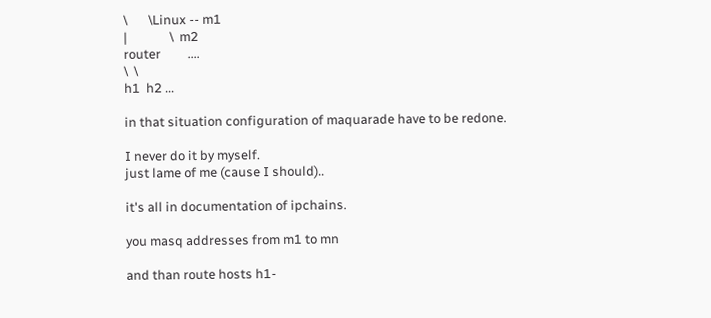\       \Linux -- m1
|              \  m2
router         ....
\  \
h1  h2 ...

in that situation configuration of maquarade have to be redone.

I never do it by myself.
just lame of me (cause I should)..

it's all in documentation of ipchains.

you masq addresses from m1 to mn

and than route hosts h1-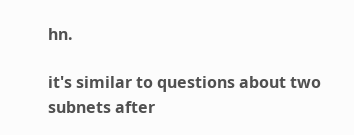hn.

it's similar to questions about two subnets after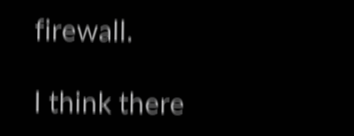firewall.

I think there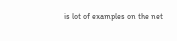is lot of examples on the net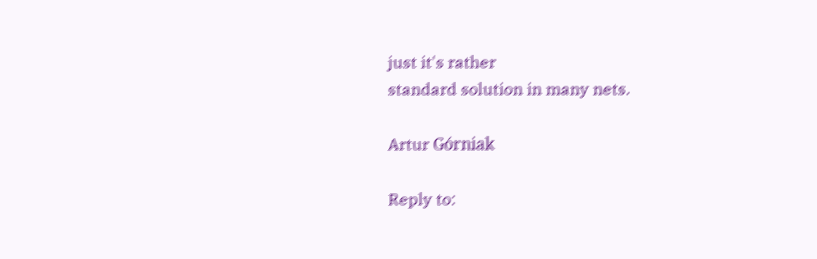just it's rather
standard solution in many nets.

Artur Górniak

Reply to: